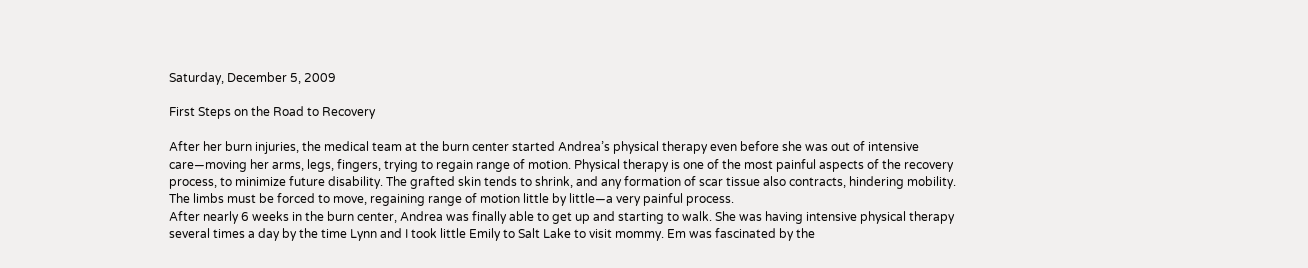Saturday, December 5, 2009

First Steps on the Road to Recovery

After her burn injuries, the medical team at the burn center started Andrea’s physical therapy even before she was out of intensive care—moving her arms, legs, fingers, trying to regain range of motion. Physical therapy is one of the most painful aspects of the recovery process, to minimize future disability. The grafted skin tends to shrink, and any formation of scar tissue also contracts, hindering mobility. The limbs must be forced to move, regaining range of motion little by little—a very painful process.
After nearly 6 weeks in the burn center, Andrea was finally able to get up and starting to walk. She was having intensive physical therapy several times a day by the time Lynn and I took little Emily to Salt Lake to visit mommy. Em was fascinated by the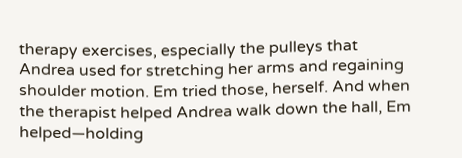therapy exercises, especially the pulleys that Andrea used for stretching her arms and regaining shoulder motion. Em tried those, herself. And when the therapist helped Andrea walk down the hall, Em helped—holding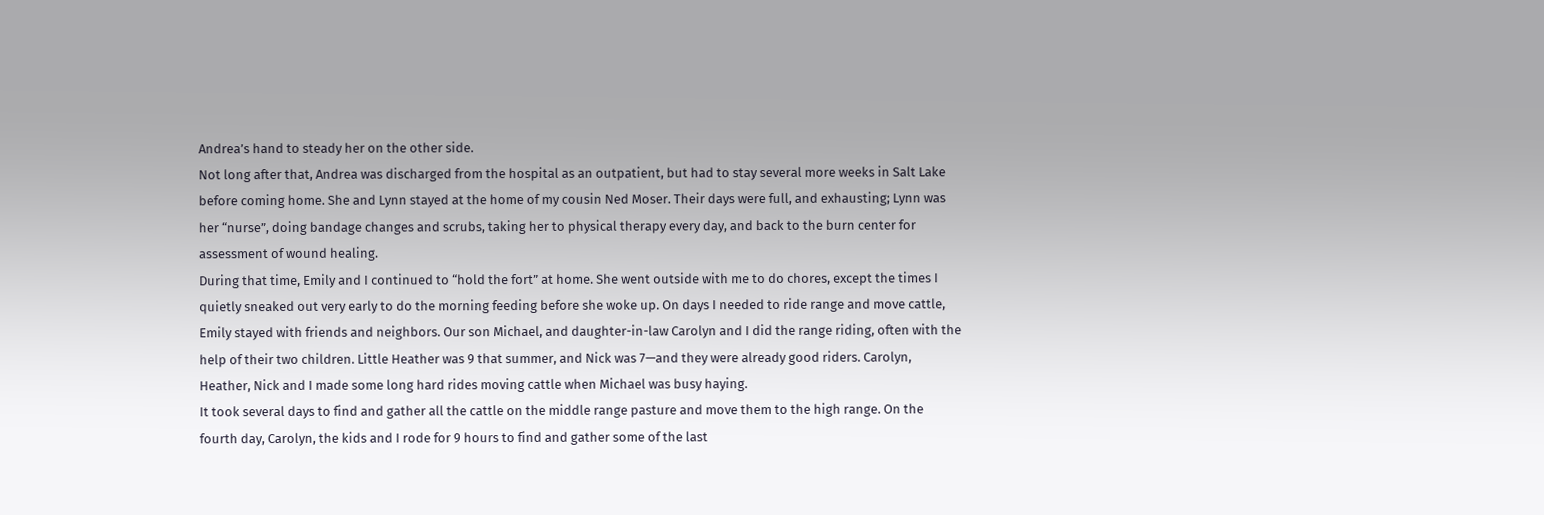Andrea’s hand to steady her on the other side.
Not long after that, Andrea was discharged from the hospital as an outpatient, but had to stay several more weeks in Salt Lake before coming home. She and Lynn stayed at the home of my cousin Ned Moser. Their days were full, and exhausting; Lynn was her “nurse”, doing bandage changes and scrubs, taking her to physical therapy every day, and back to the burn center for assessment of wound healing.
During that time, Emily and I continued to “hold the fort” at home. She went outside with me to do chores, except the times I quietly sneaked out very early to do the morning feeding before she woke up. On days I needed to ride range and move cattle, Emily stayed with friends and neighbors. Our son Michael, and daughter-in-law Carolyn and I did the range riding, often with the help of their two children. Little Heather was 9 that summer, and Nick was 7—and they were already good riders. Carolyn, Heather, Nick and I made some long hard rides moving cattle when Michael was busy haying.
It took several days to find and gather all the cattle on the middle range pasture and move them to the high range. On the fourth day, Carolyn, the kids and I rode for 9 hours to find and gather some of the last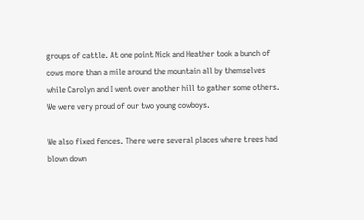groups of cattle. At one point Nick and Heather took a bunch of cows more than a mile around the mountain all by themselves while Carolyn and I went over another hill to gather some others. We were very proud of our two young cowboys.

We also fixed fences. There were several places where trees had blown down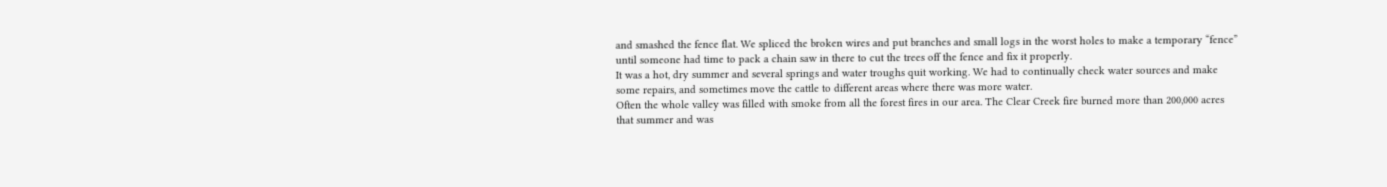and smashed the fence flat. We spliced the broken wires and put branches and small logs in the worst holes to make a temporary “fence” until someone had time to pack a chain saw in there to cut the trees off the fence and fix it properly.
It was a hot, dry summer and several springs and water troughs quit working. We had to continually check water sources and make some repairs, and sometimes move the cattle to different areas where there was more water.
Often the whole valley was filled with smoke from all the forest fires in our area. The Clear Creek fire burned more than 200,000 acres that summer and was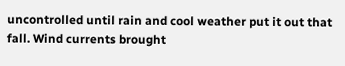uncontrolled until rain and cool weather put it out that fall. Wind currents brought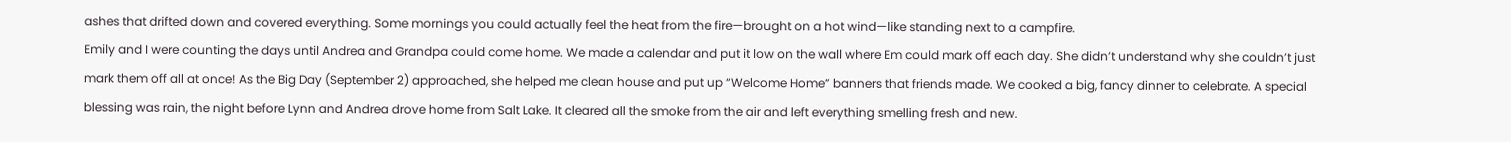ashes that drifted down and covered everything. Some mornings you could actually feel the heat from the fire—brought on a hot wind—like standing next to a campfire.
Emily and I were counting the days until Andrea and Grandpa could come home. We made a calendar and put it low on the wall where Em could mark off each day. She didn’t understand why she couldn’t just mark them off all at once! As the Big Day (September 2) approached, she helped me clean house and put up “Welcome Home” banners that friends made. We cooked a big, fancy dinner to celebrate. A special blessing was rain, the night before Lynn and Andrea drove home from Salt Lake. It cleared all the smoke from the air and left everything smelling fresh and new.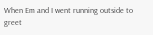When Em and I went running outside to greet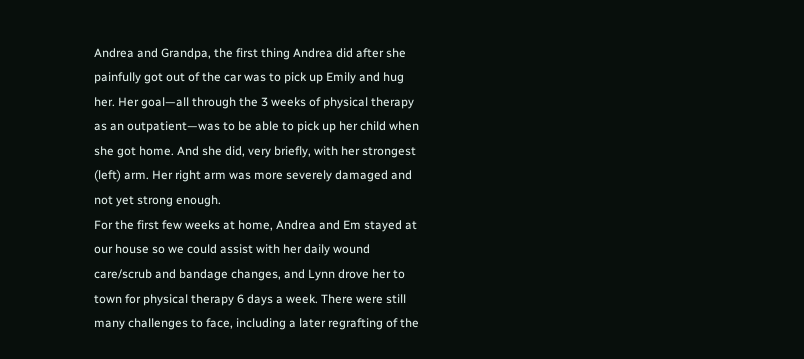Andrea and Grandpa, the first thing Andrea did after she painfully got out of the car was to pick up Emily and hug her. Her goal—all through the 3 weeks of physical therapy as an outpatient—was to be able to pick up her child when she got home. And she did, very briefly, with her strongest (left) arm. Her right arm was more severely damaged and not yet strong enough.
For the first few weeks at home, Andrea and Em stayed at our house so we could assist with her daily wound care/scrub and bandage changes, and Lynn drove her to town for physical therapy 6 days a week. There were still many challenges to face, including a later regrafting of the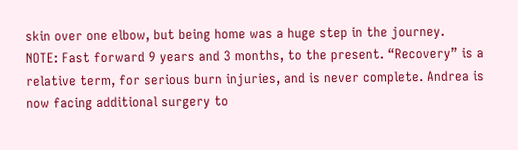skin over one elbow, but being home was a huge step in the journey.
NOTE: Fast forward 9 years and 3 months, to the present. “Recovery” is a relative term, for serious burn injuries, and is never complete. Andrea is now facing additional surgery to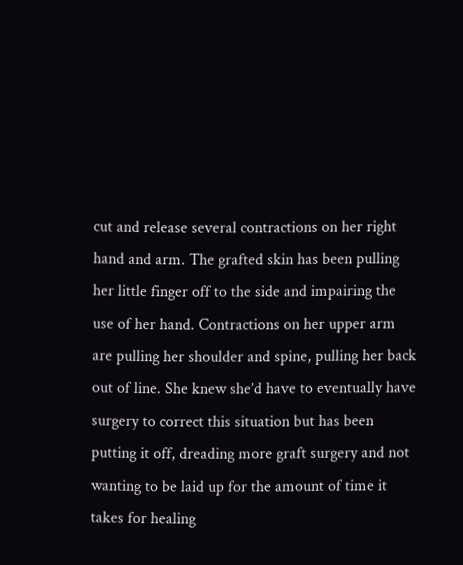cut and release several contractions on her right hand and arm. The grafted skin has been pulling her little finger off to the side and impairing the use of her hand. Contractions on her upper arm are pulling her shoulder and spine, pulling her back out of line. She knew she’d have to eventually have surgery to correct this situation but has been putting it off, dreading more graft surgery and not wanting to be laid up for the amount of time it takes for healing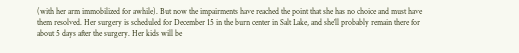(with her arm immobilized for awhile). But now the impairments have reached the point that she has no choice and must have them resolved. Her surgery is scheduled for December 15 in the burn center in Salt Lake, and she’ll probably remain there for about 5 days after the surgery. Her kids will be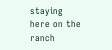staying here on the ranch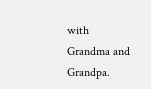with Grandma and Grandpa.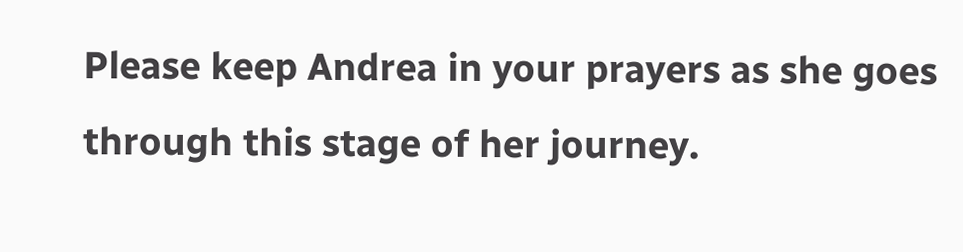Please keep Andrea in your prayers as she goes through this stage of her journey.